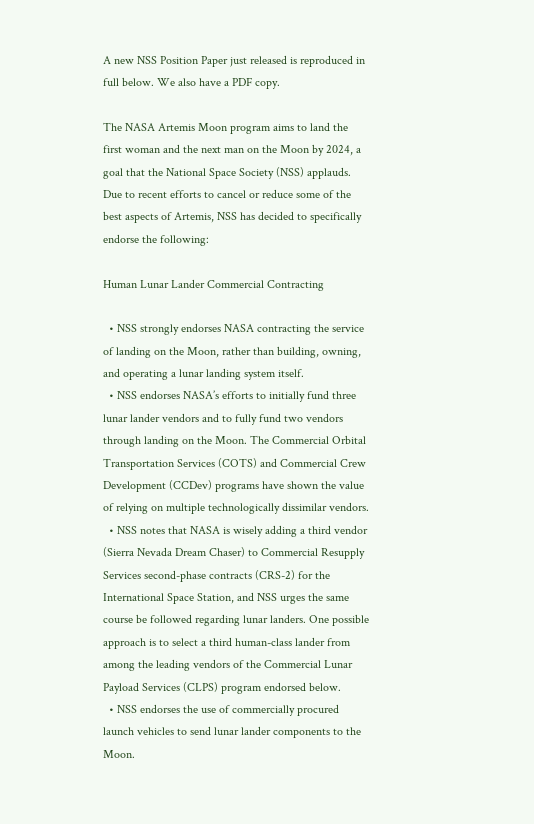A new NSS Position Paper just released is reproduced in full below. We also have a PDF copy.

The NASA Artemis Moon program aims to land the first woman and the next man on the Moon by 2024, a goal that the National Space Society (NSS) applauds. Due to recent efforts to cancel or reduce some of the best aspects of Artemis, NSS has decided to specifically endorse the following:

Human Lunar Lander Commercial Contracting

  • NSS strongly endorses NASA contracting the service of landing on the Moon, rather than building, owning, and operating a lunar landing system itself.
  • NSS endorses NASA’s efforts to initially fund three lunar lander vendors and to fully fund two vendors through landing on the Moon. The Commercial Orbital Transportation Services (COTS) and Commercial Crew Development (CCDev) programs have shown the value of relying on multiple technologically dissimilar vendors.
  • NSS notes that NASA is wisely adding a third vendor (Sierra Nevada Dream Chaser) to Commercial Resupply Services second-phase contracts (CRS-2) for the International Space Station, and NSS urges the same course be followed regarding lunar landers. One possible approach is to select a third human-class lander from among the leading vendors of the Commercial Lunar Payload Services (CLPS) program endorsed below.
  • NSS endorses the use of commercially procured launch vehicles to send lunar lander components to the Moon.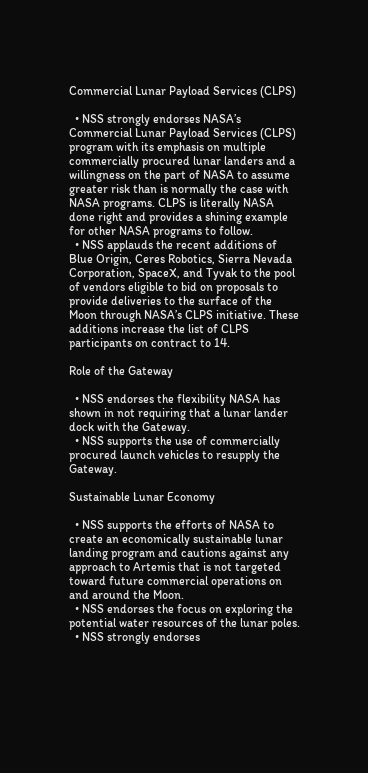Commercial Lunar Payload Services (CLPS)

  • NSS strongly endorses NASA’s Commercial Lunar Payload Services (CLPS) program with its emphasis on multiple commercially procured lunar landers and a willingness on the part of NASA to assume greater risk than is normally the case with NASA programs. CLPS is literally NASA done right and provides a shining example for other NASA programs to follow.
  • NSS applauds the recent additions of Blue Origin, Ceres Robotics, Sierra Nevada Corporation, SpaceX, and Tyvak to the pool of vendors eligible to bid on proposals to provide deliveries to the surface of the Moon through NASA’s CLPS initiative. These additions increase the list of CLPS participants on contract to 14.

Role of the Gateway

  • NSS endorses the flexibility NASA has shown in not requiring that a lunar lander dock with the Gateway.
  • NSS supports the use of commercially procured launch vehicles to resupply the Gateway.

Sustainable Lunar Economy

  • NSS supports the efforts of NASA to create an economically sustainable lunar landing program and cautions against any approach to Artemis that is not targeted toward future commercial operations on and around the Moon.
  • NSS endorses the focus on exploring the potential water resources of the lunar poles.
  • NSS strongly endorses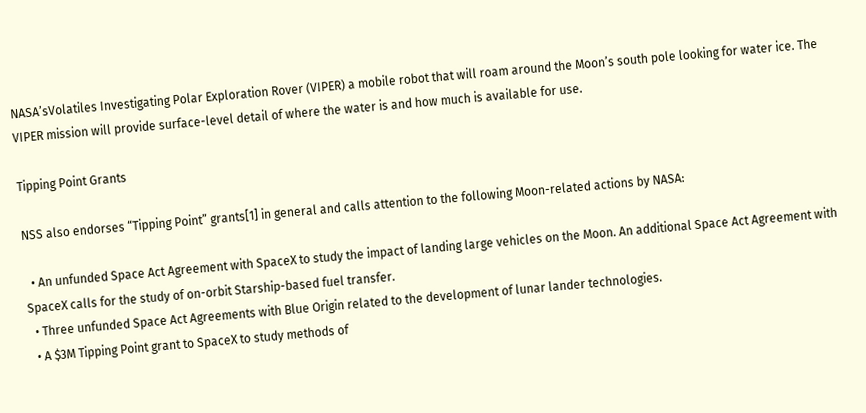NASA’sVolatiles Investigating Polar Exploration Rover (VIPER) a mobile robot that will roam around the Moon’s south pole looking for water ice. The VIPER mission will provide surface-level detail of where the water is and how much is available for use.

Tipping Point Grants

NSS also endorses “Tipping Point” grants[1] in general and calls attention to the following Moon-related actions by NASA:

  • An unfunded Space Act Agreement with SpaceX to study the impact of landing large vehicles on the Moon. An additional Space Act Agreement with SpaceX calls for the study of on-orbit Starship-based fuel transfer.
  • Three unfunded Space Act Agreements with Blue Origin related to the development of lunar lander technologies.
  • A $3M Tipping Point grant to SpaceX to study methods of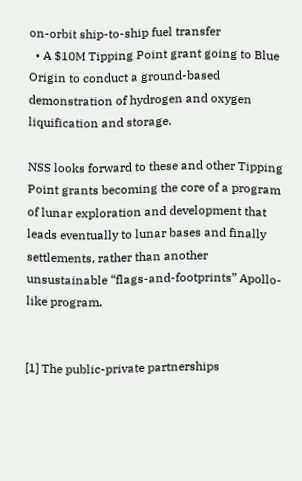on-orbit ship-to-ship fuel transfer
  • A $10M Tipping Point grant going to Blue Origin to conduct a ground-based demonstration of hydrogen and oxygen liquification and storage.

NSS looks forward to these and other Tipping Point grants becoming the core of a program of lunar exploration and development that leads eventually to lunar bases and finally settlements, rather than another unsustainable “flags-and-footprints” Apollo-like program.


[1] The public-private partnerships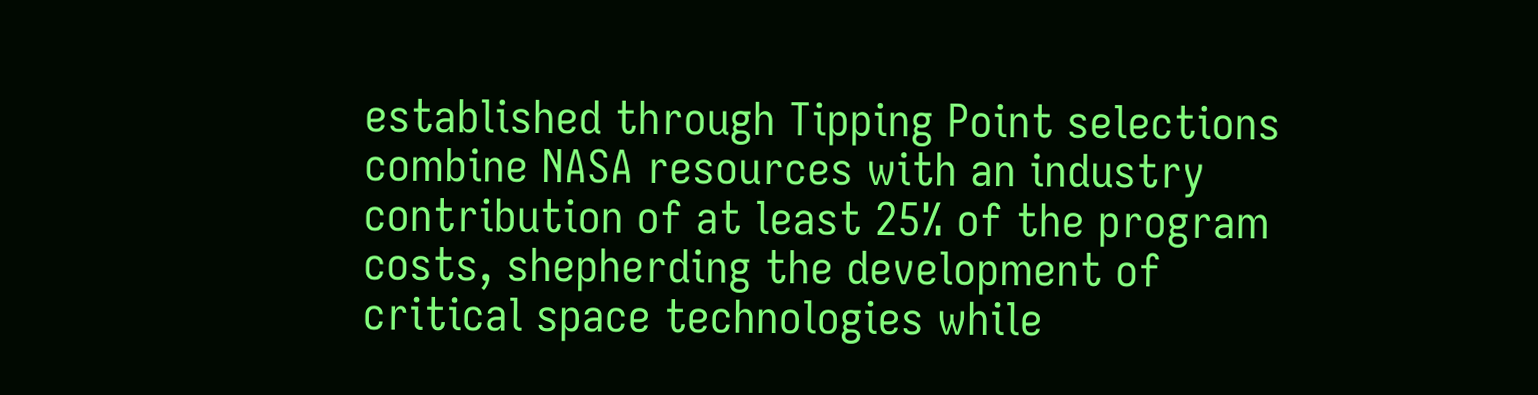established through Tipping Point selections combine NASA resources with an industry contribution of at least 25% of the program costs, shepherding the development of critical space technologies while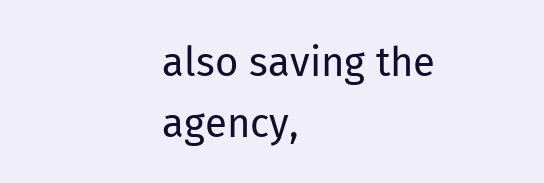also saving the agency,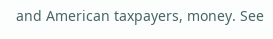and American taxpayers, money. See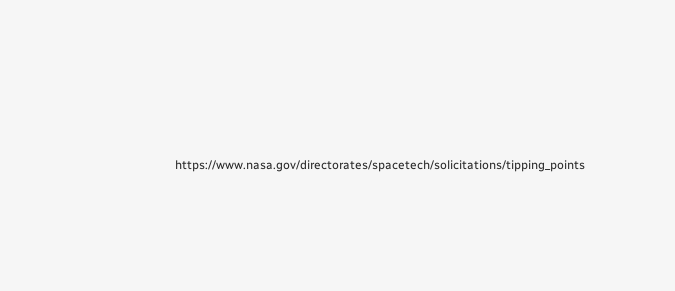https://www.nasa.gov/directorates/spacetech/solicitations/tipping_points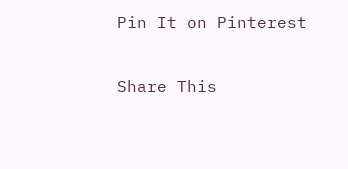Pin It on Pinterest

Share This